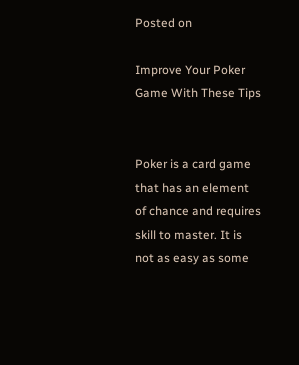Posted on

Improve Your Poker Game With These Tips


Poker is a card game that has an element of chance and requires skill to master. It is not as easy as some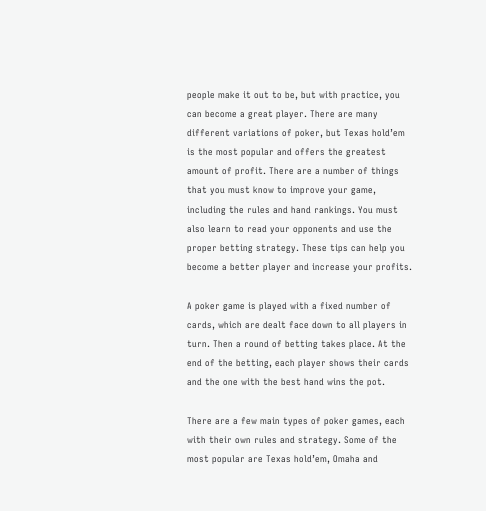people make it out to be, but with practice, you can become a great player. There are many different variations of poker, but Texas hold’em is the most popular and offers the greatest amount of profit. There are a number of things that you must know to improve your game, including the rules and hand rankings. You must also learn to read your opponents and use the proper betting strategy. These tips can help you become a better player and increase your profits.

A poker game is played with a fixed number of cards, which are dealt face down to all players in turn. Then a round of betting takes place. At the end of the betting, each player shows their cards and the one with the best hand wins the pot.

There are a few main types of poker games, each with their own rules and strategy. Some of the most popular are Texas hold’em, Omaha and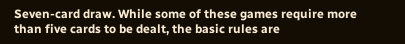Seven-card draw. While some of these games require more than five cards to be dealt, the basic rules are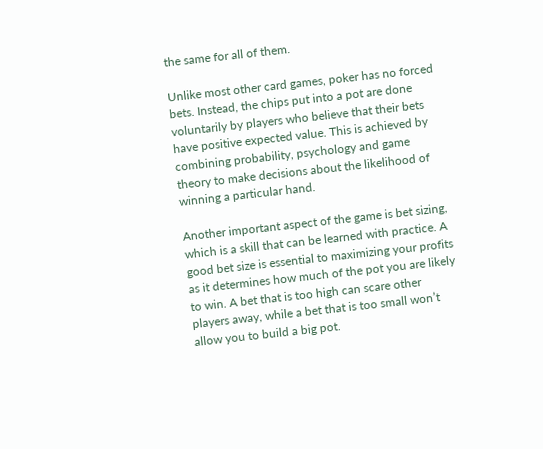the same for all of them.

Unlike most other card games, poker has no forced bets. Instead, the chips put into a pot are done voluntarily by players who believe that their bets have positive expected value. This is achieved by combining probability, psychology and game theory to make decisions about the likelihood of winning a particular hand.

Another important aspect of the game is bet sizing, which is a skill that can be learned with practice. A good bet size is essential to maximizing your profits as it determines how much of the pot you are likely to win. A bet that is too high can scare other players away, while a bet that is too small won’t allow you to build a big pot.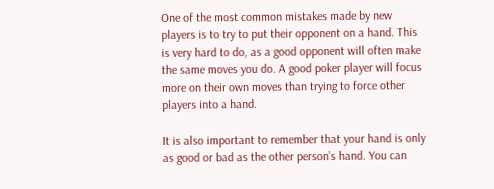One of the most common mistakes made by new players is to try to put their opponent on a hand. This is very hard to do, as a good opponent will often make the same moves you do. A good poker player will focus more on their own moves than trying to force other players into a hand.

It is also important to remember that your hand is only as good or bad as the other person’s hand. You can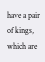have a pair of kings, which are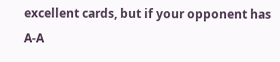excellent cards, but if your opponent has A-A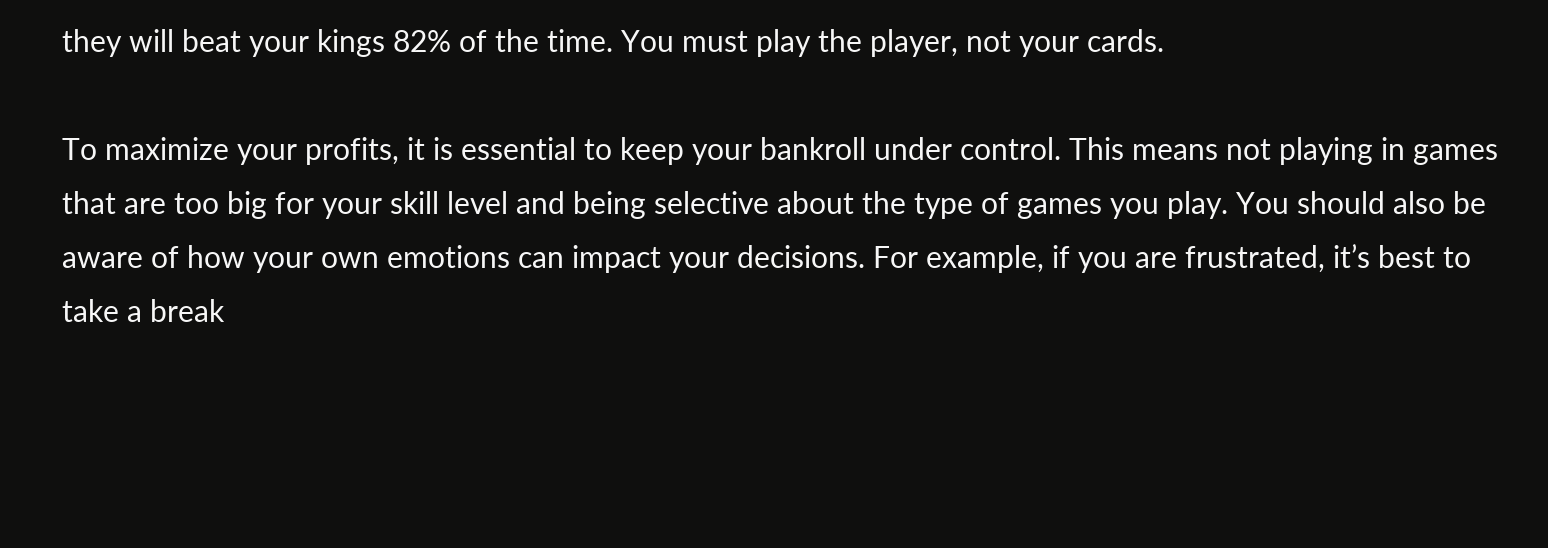they will beat your kings 82% of the time. You must play the player, not your cards.

To maximize your profits, it is essential to keep your bankroll under control. This means not playing in games that are too big for your skill level and being selective about the type of games you play. You should also be aware of how your own emotions can impact your decisions. For example, if you are frustrated, it’s best to take a break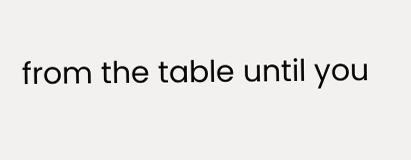from the table until you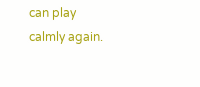can play calmly again.